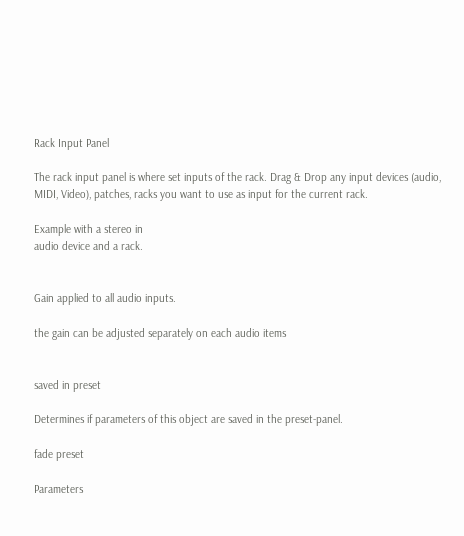Rack Input Panel

The rack input panel is where set inputs of the rack. Drag & Drop any input devices (audio, MIDI, Video), patches, racks you want to use as input for the current rack.

Example with a stereo in
audio device and a rack.


Gain applied to all audio inputs.

the gain can be adjusted separately on each audio items


saved in preset

Determines if parameters of this object are saved in the preset-panel.

fade preset

Parameters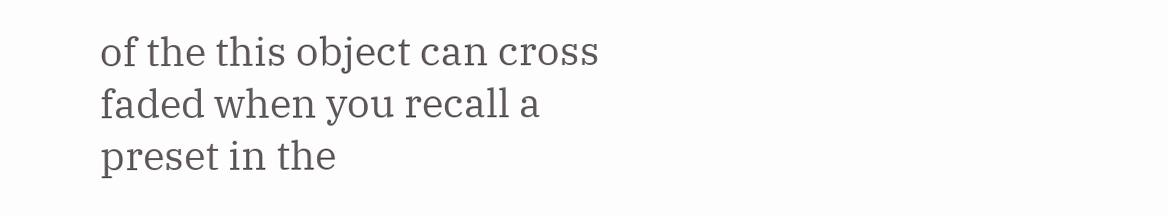of the this object can cross faded when you recall a preset in the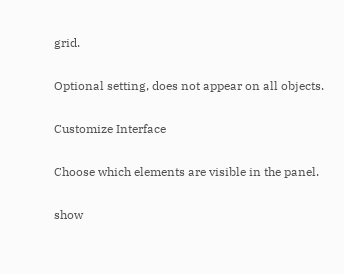grid.

Optional setting, does not appear on all objects.

Customize Interface

Choose which elements are visible in the panel.

show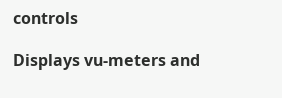controls

Displays vu-meters and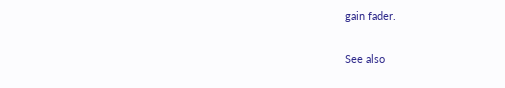gain fader.

See also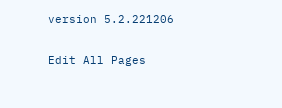version 5.2.221206

Edit All Pages